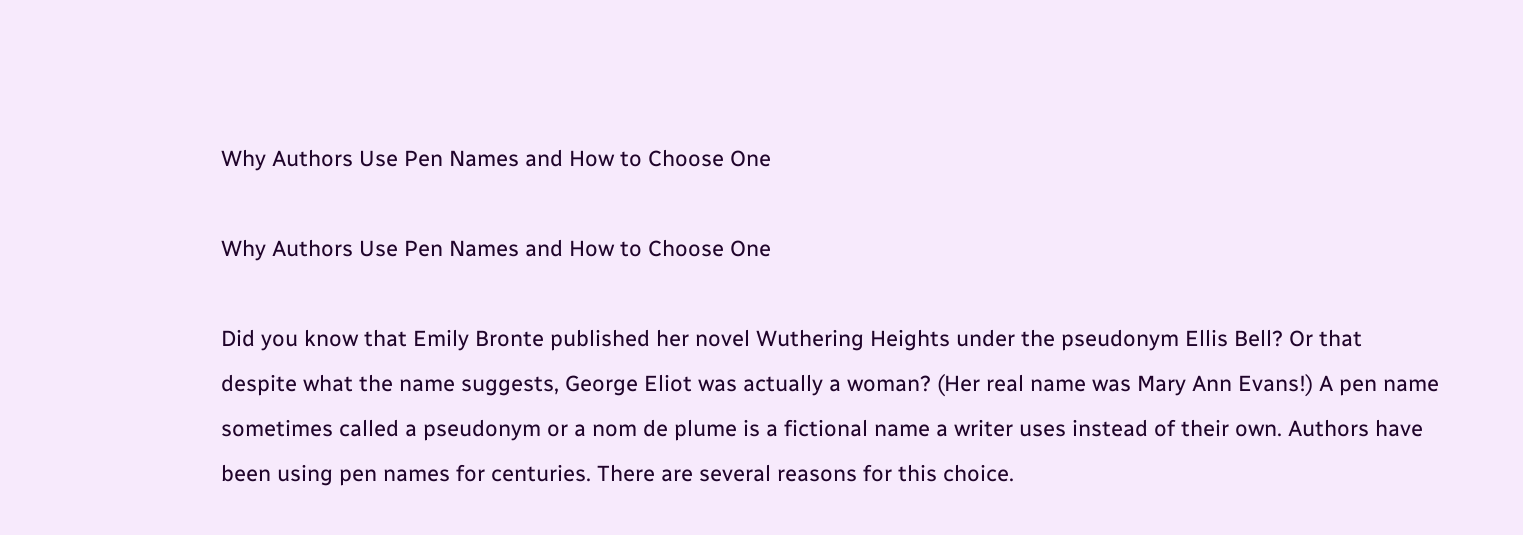Why Authors Use Pen Names and How to Choose One

Why Authors Use Pen Names and How to Choose One

Did you know that Emily Bronte published her novel Wuthering Heights under the pseudonym Ellis Bell? Or that despite what the name suggests, George Eliot was actually a woman? (Her real name was Mary Ann Evans!) A pen name sometimes called a pseudonym or a nom de plume is a fictional name a writer uses instead of their own. Authors have been using pen names for centuries. There are several reasons for this choice.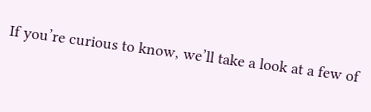If you’re curious to know, we’ll take a look at a few of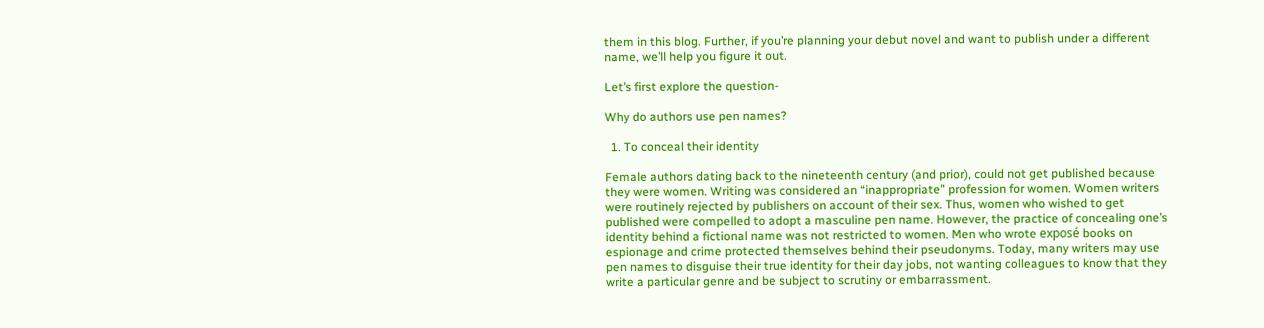them in this blog. Further, if you’re planning your debut novel and want to publish under a different name, we’ll help you figure it out.

Let’s first explore the question-

Why do authors use pen names?

  1. To conceal their identity

Female authors dating back to the nineteenth century (and prior), could not get published because they were women. Writing was considered an “inappropriate” profession for women. Women writers were routinely rejected by publishers on account of their sex. Thus, women who wished to get published were compelled to adopt a masculine pen name. However, the practice of concealing one’s identity behind a fictional name was not restricted to women. Men who wrote exposé books on espionage and crime protected themselves behind their pseudonyms. Today, many writers may use pen names to disguise their true identity for their day jobs, not wanting colleagues to know that they write a particular genre and be subject to scrutiny or embarrassment.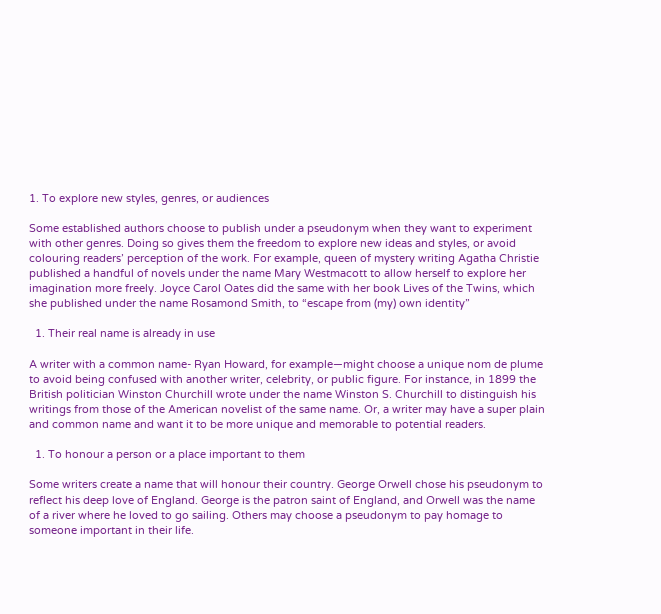1. To explore new styles, genres, or audiences

Some established authors choose to publish under a pseudonym when they want to experiment with other genres. Doing so gives them the freedom to explore new ideas and styles, or avoid colouring readers’ perception of the work. For example, queen of mystery writing Agatha Christie published a handful of novels under the name Mary Westmacott to allow herself to explore her imagination more freely. Joyce Carol Oates did the same with her book Lives of the Twins, which she published under the name Rosamond Smith, to “escape from (my) own identity”

  1. Their real name is already in use

A writer with a common name- Ryan Howard, for example—might choose a unique nom de plume to avoid being confused with another writer, celebrity, or public figure. For instance, in 1899 the British politician Winston Churchill wrote under the name Winston S. Churchill to distinguish his writings from those of the American novelist of the same name. Or, a writer may have a super plain and common name and want it to be more unique and memorable to potential readers.

  1. To honour a person or a place important to them

Some writers create a name that will honour their country. George Orwell chose his pseudonym to reflect his deep love of England. George is the patron saint of England, and Orwell was the name of a river where he loved to go sailing. Others may choose a pseudonym to pay homage to someone important in their life.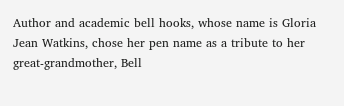Author and academic bell hooks, whose name is Gloria Jean Watkins, chose her pen name as a tribute to her great-grandmother, Bell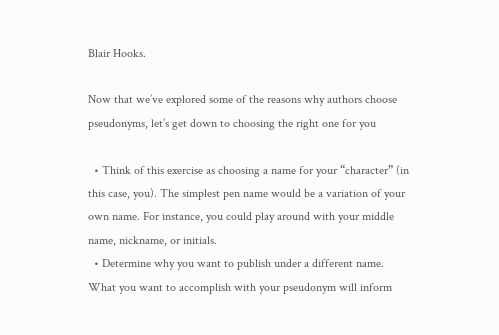Blair Hooks.

Now that we’ve explored some of the reasons why authors choose pseudonyms, let’s get down to choosing the right one for you

  • Think of this exercise as choosing a name for your “character” (in this case, you). The simplest pen name would be a variation of your own name. For instance, you could play around with your middle name, nickname, or initials.
  • Determine why you want to publish under a different name. What you want to accomplish with your pseudonym will inform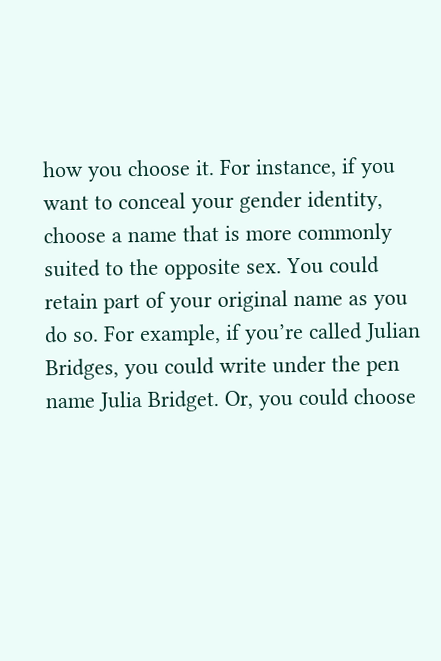how you choose it. For instance, if you want to conceal your gender identity, choose a name that is more commonly suited to the opposite sex. You could retain part of your original name as you do so. For example, if you’re called Julian Bridges, you could write under the pen name Julia Bridget. Or, you could choose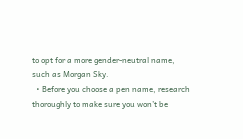to opt for a more gender-neutral name, such as Morgan Sky.
  • Before you choose a pen name, research thoroughly to make sure you won’t be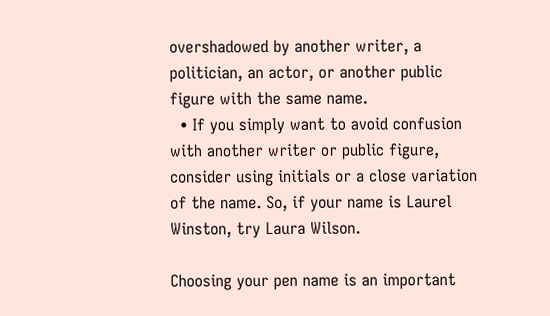overshadowed by another writer, a politician, an actor, or another public figure with the same name.
  • If you simply want to avoid confusion with another writer or public figure, consider using initials or a close variation of the name. So, if your name is Laurel Winston, try Laura Wilson.

Choosing your pen name is an important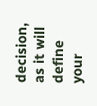decision, as it will define your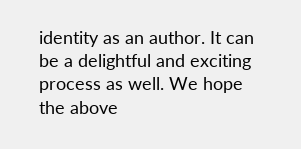identity as an author. It can be a delightful and exciting process as well. We hope the above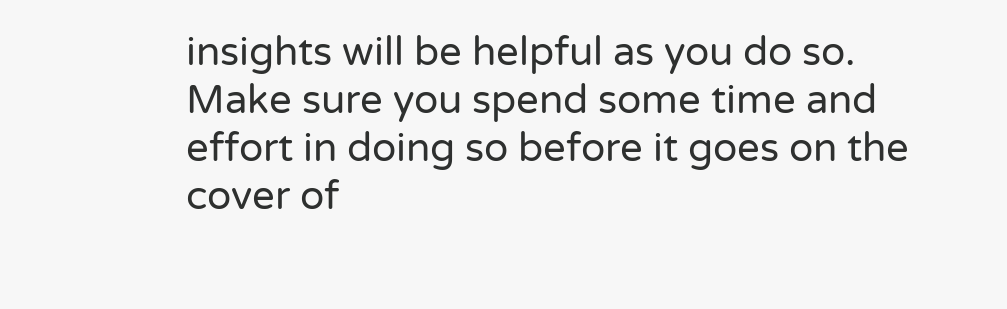insights will be helpful as you do so. Make sure you spend some time and effort in doing so before it goes on the cover of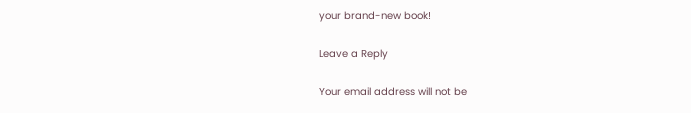your brand-new book!

Leave a Reply

Your email address will not be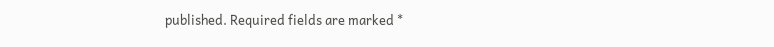published. Required fields are marked *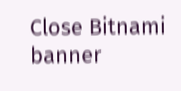Close Bitnami banner